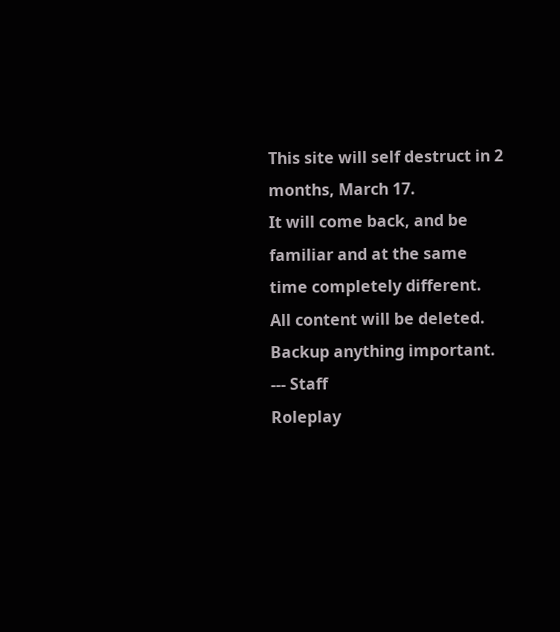This site will self destruct in 2 months, March 17.
It will come back, and be familiar and at the same time completely different.
All content will be deleted. Backup anything important.
--- Staff
Roleplay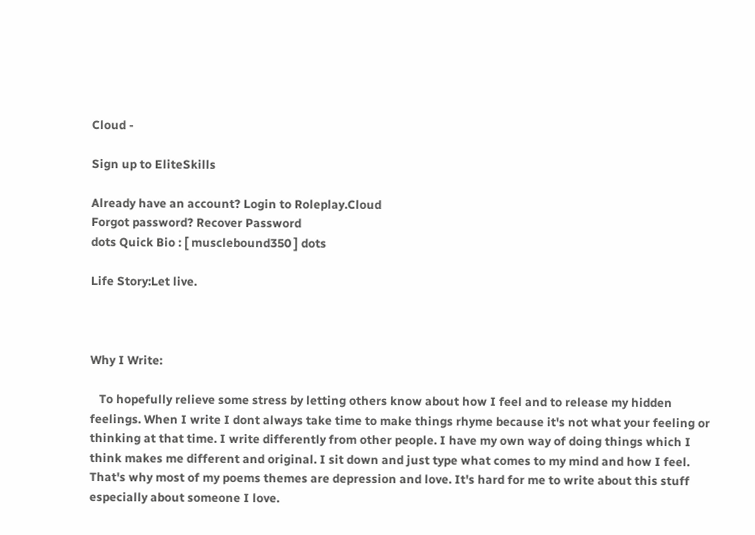Cloud -

Sign up to EliteSkills

Already have an account? Login to Roleplay.Cloud
Forgot password? Recover Password
dots Quick Bio : [ musclebound350 ] dots

Life Story:Let live.



Why I Write:

   To hopefully relieve some stress by letting others know about how I feel and to release my hidden feelings. When I write I dont always take time to make things rhyme because it's not what your feeling or thinking at that time. I write differently from other people. I have my own way of doing things which I think makes me different and original. I sit down and just type what comes to my mind and how I feel. That's why most of my poems themes are depression and love. It's hard for me to write about this stuff especially about someone I love.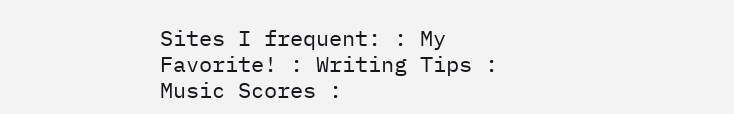Sites I frequent: : My Favorite! : Writing Tips : Music Scores :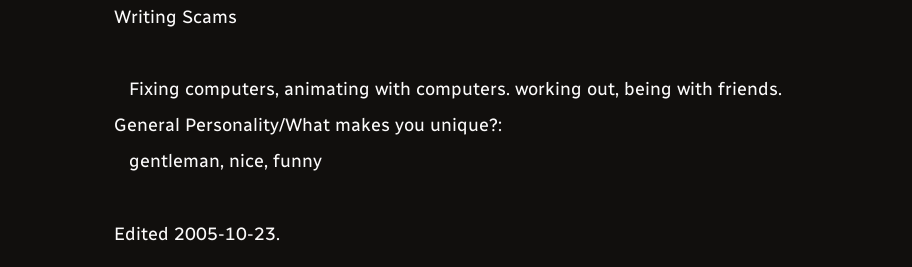Writing Scams

   Fixing computers, animating with computers. working out, being with friends.
General Personality/What makes you unique?:
   gentleman, nice, funny

Edited 2005-10-23.